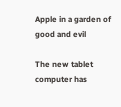Apple in a garden of good and evil

The new tablet computer has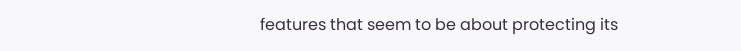features that seem to be about protecting its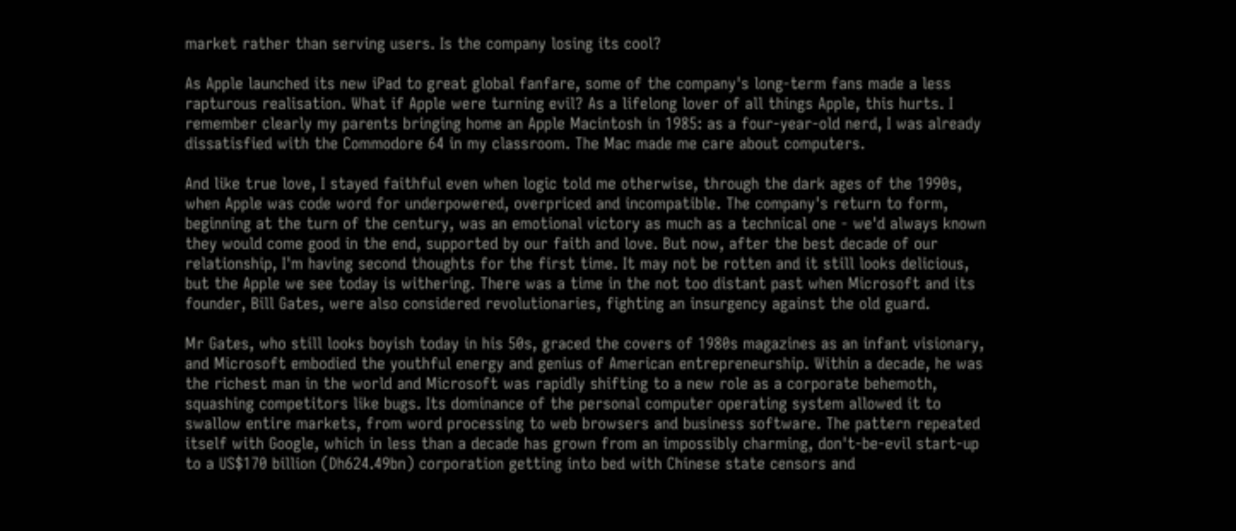market rather than serving users. Is the company losing its cool?

As Apple launched its new iPad to great global fanfare, some of the company's long-term fans made a less rapturous realisation. What if Apple were turning evil? As a lifelong lover of all things Apple, this hurts. I remember clearly my parents bringing home an Apple Macintosh in 1985: as a four-year-old nerd, I was already dissatisfied with the Commodore 64 in my classroom. The Mac made me care about computers.

And like true love, I stayed faithful even when logic told me otherwise, through the dark ages of the 1990s, when Apple was code word for underpowered, overpriced and incompatible. The company's return to form, beginning at the turn of the century, was an emotional victory as much as a technical one - we'd always known they would come good in the end, supported by our faith and love. But now, after the best decade of our relationship, I'm having second thoughts for the first time. It may not be rotten and it still looks delicious, but the Apple we see today is withering. There was a time in the not too distant past when Microsoft and its founder, Bill Gates, were also considered revolutionaries, fighting an insurgency against the old guard.

Mr Gates, who still looks boyish today in his 50s, graced the covers of 1980s magazines as an infant visionary, and Microsoft embodied the youthful energy and genius of American entrepreneurship. Within a decade, he was the richest man in the world and Microsoft was rapidly shifting to a new role as a corporate behemoth, squashing competitors like bugs. Its dominance of the personal computer operating system allowed it to swallow entire markets, from word processing to web browsers and business software. The pattern repeated itself with Google, which in less than a decade has grown from an impossibly charming, don't-be-evil start-up to a US$170 billion (Dh624.49bn) corporation getting into bed with Chinese state censors and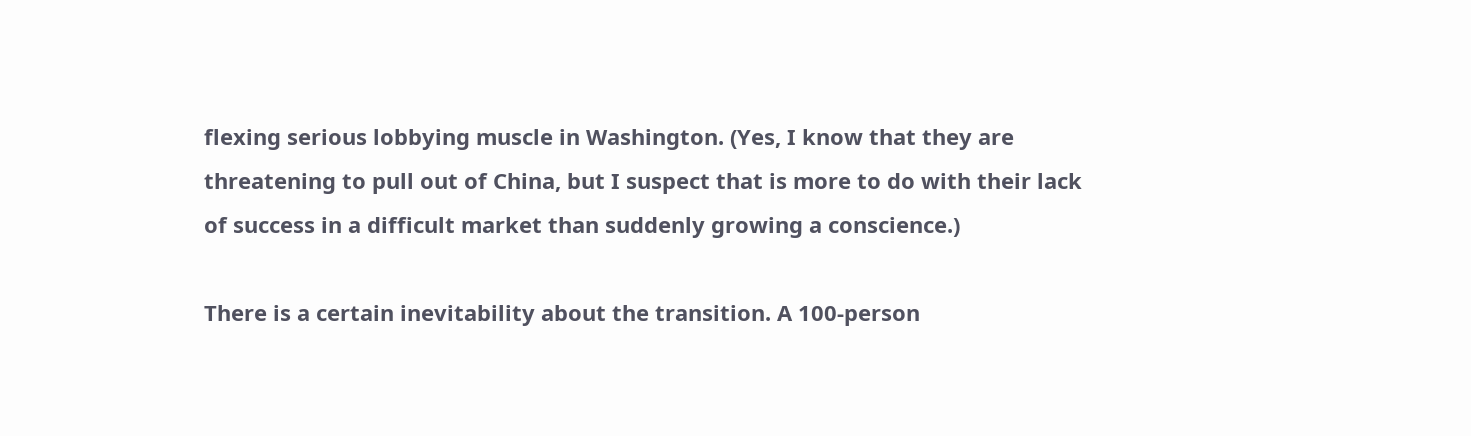flexing serious lobbying muscle in Washington. (Yes, I know that they are threatening to pull out of China, but I suspect that is more to do with their lack of success in a difficult market than suddenly growing a conscience.)

There is a certain inevitability about the transition. A 100-person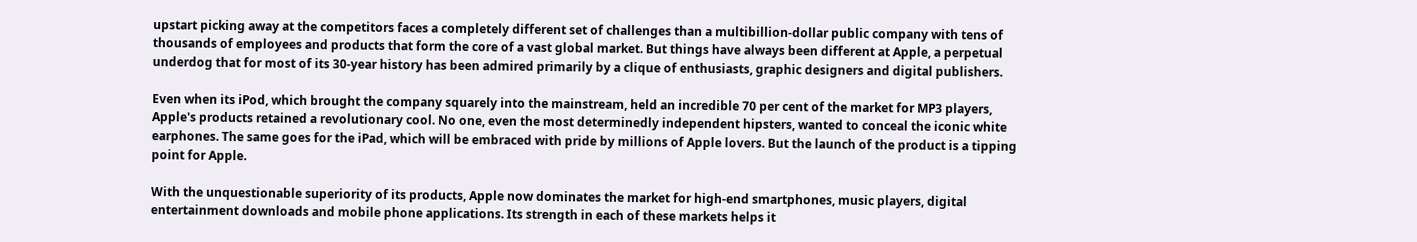upstart picking away at the competitors faces a completely different set of challenges than a multibillion-dollar public company with tens of thousands of employees and products that form the core of a vast global market. But things have always been different at Apple, a perpetual underdog that for most of its 30-year history has been admired primarily by a clique of enthusiasts, graphic designers and digital publishers.

Even when its iPod, which brought the company squarely into the mainstream, held an incredible 70 per cent of the market for MP3 players, Apple's products retained a revolutionary cool. No one, even the most determinedly independent hipsters, wanted to conceal the iconic white earphones. The same goes for the iPad, which will be embraced with pride by millions of Apple lovers. But the launch of the product is a tipping point for Apple.

With the unquestionable superiority of its products, Apple now dominates the market for high-end smartphones, music players, digital entertainment downloads and mobile phone applications. Its strength in each of these markets helps it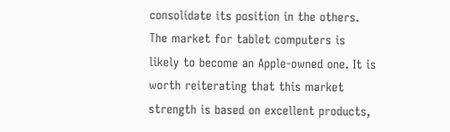consolidate its position in the others. The market for tablet computers is likely to become an Apple-owned one. It is worth reiterating that this market strength is based on excellent products,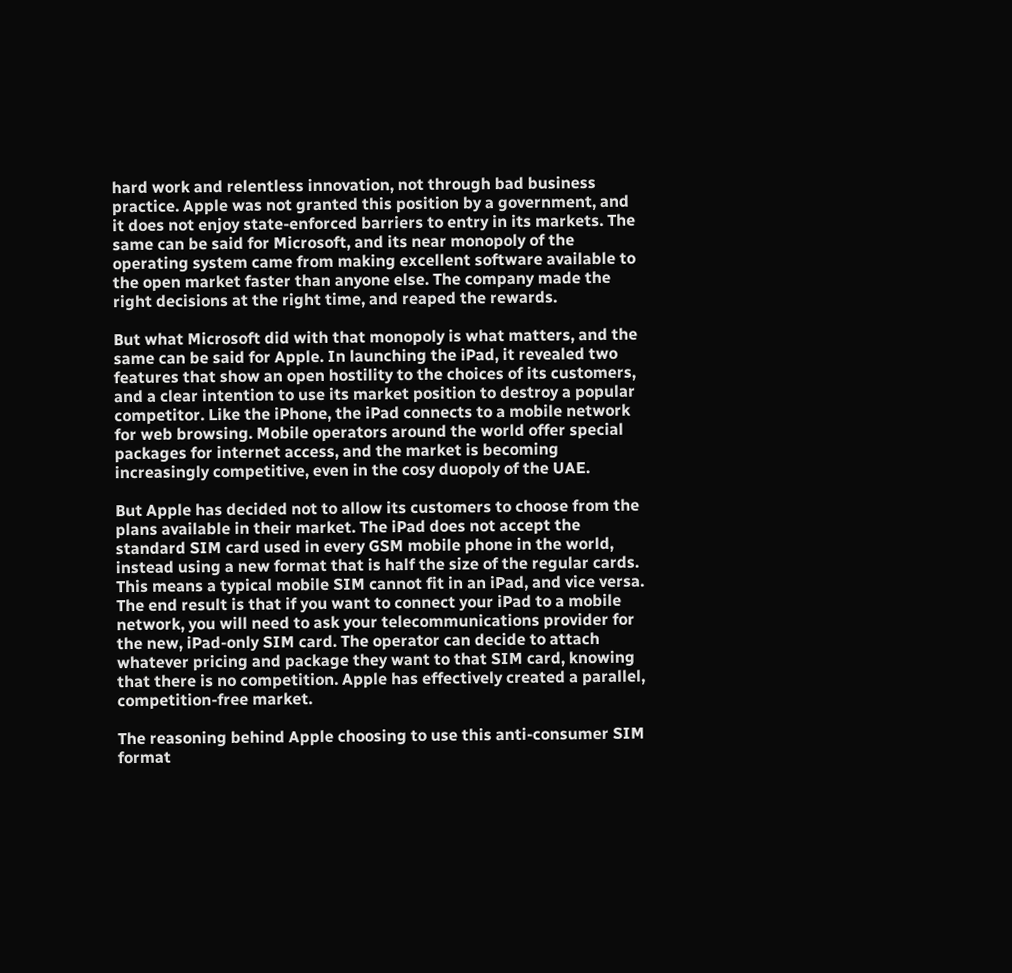hard work and relentless innovation, not through bad business practice. Apple was not granted this position by a government, and it does not enjoy state-enforced barriers to entry in its markets. The same can be said for Microsoft, and its near monopoly of the operating system came from making excellent software available to the open market faster than anyone else. The company made the right decisions at the right time, and reaped the rewards.

But what Microsoft did with that monopoly is what matters, and the same can be said for Apple. In launching the iPad, it revealed two features that show an open hostility to the choices of its customers, and a clear intention to use its market position to destroy a popular competitor. Like the iPhone, the iPad connects to a mobile network for web browsing. Mobile operators around the world offer special packages for internet access, and the market is becoming increasingly competitive, even in the cosy duopoly of the UAE.

But Apple has decided not to allow its customers to choose from the plans available in their market. The iPad does not accept the standard SIM card used in every GSM mobile phone in the world, instead using a new format that is half the size of the regular cards. This means a typical mobile SIM cannot fit in an iPad, and vice versa. The end result is that if you want to connect your iPad to a mobile network, you will need to ask your telecommunications provider for the new, iPad-only SIM card. The operator can decide to attach whatever pricing and package they want to that SIM card, knowing that there is no competition. Apple has effectively created a parallel, competition-free market.

The reasoning behind Apple choosing to use this anti-consumer SIM format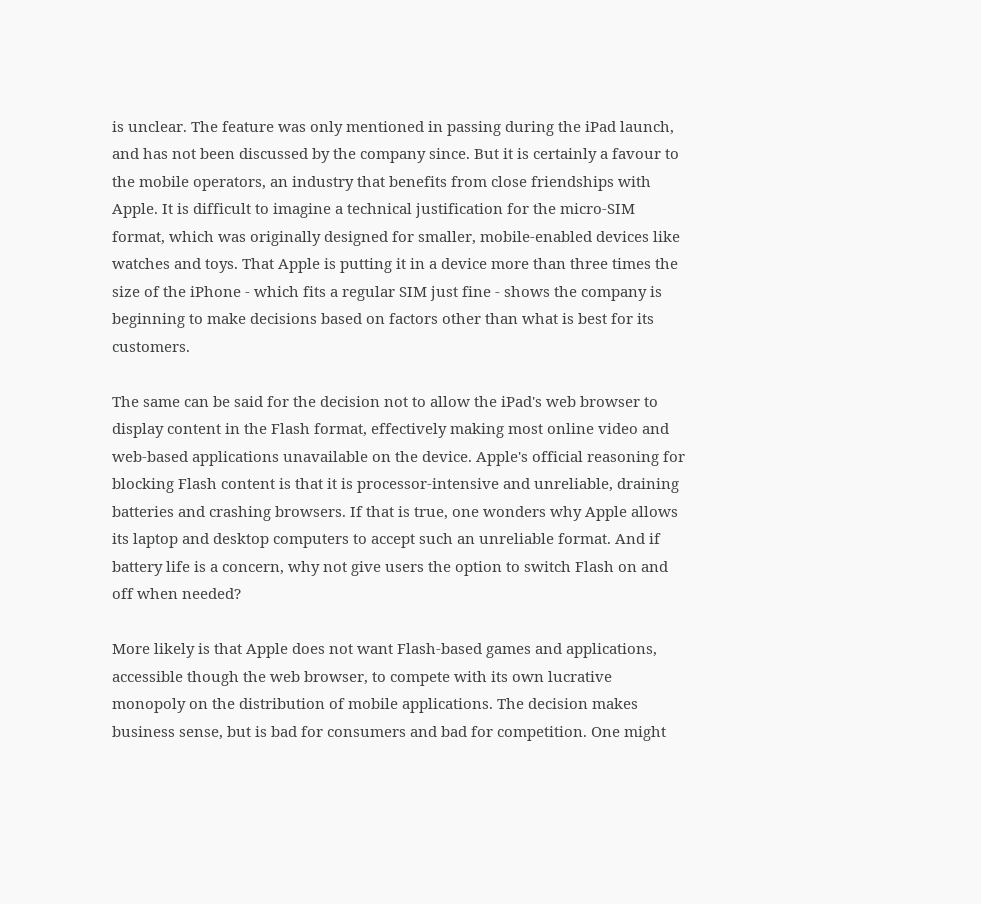is unclear. The feature was only mentioned in passing during the iPad launch, and has not been discussed by the company since. But it is certainly a favour to the mobile operators, an industry that benefits from close friendships with Apple. It is difficult to imagine a technical justification for the micro-SIM format, which was originally designed for smaller, mobile-enabled devices like watches and toys. That Apple is putting it in a device more than three times the size of the iPhone - which fits a regular SIM just fine - shows the company is beginning to make decisions based on factors other than what is best for its customers.

The same can be said for the decision not to allow the iPad's web browser to display content in the Flash format, effectively making most online video and web-based applications unavailable on the device. Apple's official reasoning for blocking Flash content is that it is processor-intensive and unreliable, draining batteries and crashing browsers. If that is true, one wonders why Apple allows its laptop and desktop computers to accept such an unreliable format. And if battery life is a concern, why not give users the option to switch Flash on and off when needed?

More likely is that Apple does not want Flash-based games and applications, accessible though the web browser, to compete with its own lucrative monopoly on the distribution of mobile applications. The decision makes business sense, but is bad for consumers and bad for competition. One might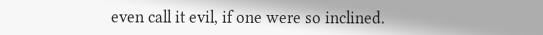even call it evil, if one were so inclined.